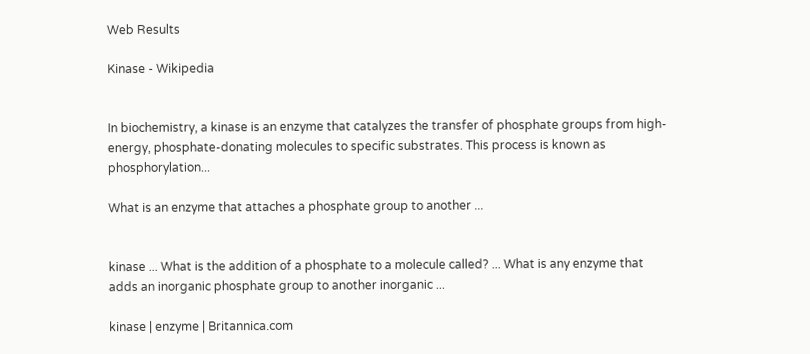Web Results

Kinase - Wikipedia


In biochemistry, a kinase is an enzyme that catalyzes the transfer of phosphate groups from high-energy, phosphate-donating molecules to specific substrates. This process is known as phosphorylation...

What is an enzyme that attaches a phosphate group to another ...


kinase ... What is the addition of a phosphate to a molecule called? ... What is any enzyme that adds an inorganic phosphate group to another inorganic ...

kinase | enzyme | Britannica.com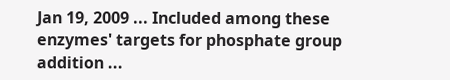Jan 19, 2009 ... Included among these enzymes' targets for phosphate group addition ...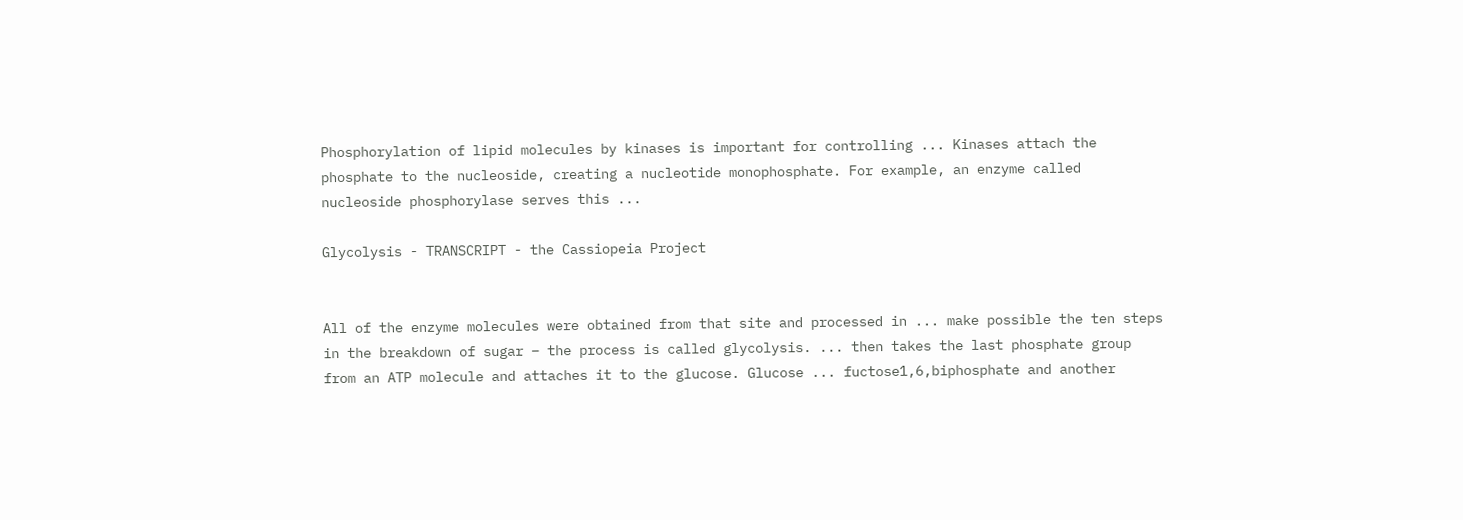Phosphorylation of lipid molecules by kinases is important for controlling ... Kinases attach the phosphate to the nucleoside, creating a nucleotide monophosphate. For example, an enzyme called nucleoside phosphorylase serves this ...

Glycolysis - TRANSCRIPT - the Cassiopeia Project


All of the enzyme molecules were obtained from that site and processed in ... make possible the ten steps in the breakdown of sugar – the process is called glycolysis. ... then takes the last phosphate group from an ATP molecule and attaches it to the glucose. Glucose ... fuctose1,6,biphosphate and another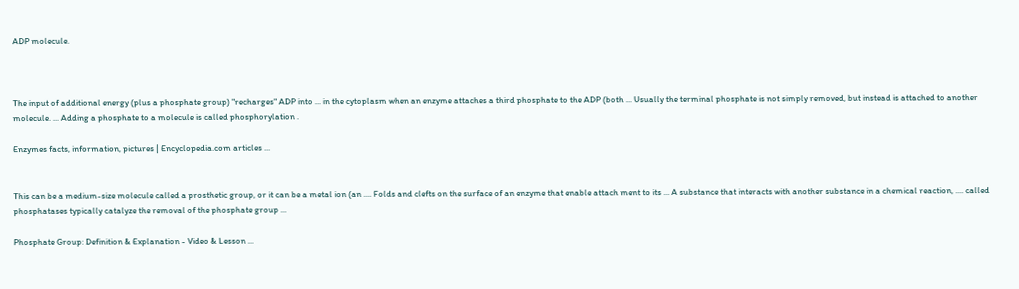ADP molecule.



The input of additional energy (plus a phosphate group) "recharges" ADP into ... in the cytoplasm when an enzyme attaches a third phosphate to the ADP (both ... Usually the terminal phosphate is not simply removed, but instead is attached to another molecule. ... Adding a phosphate to a molecule is called phosphorylation .

Enzymes facts, information, pictures | Encyclopedia.com articles ...


This can be a medium-size molecule called a prosthetic group, or it can be a metal ion (an .... Folds and clefts on the surface of an enzyme that enable attach ment to its ... A substance that interacts with another substance in a chemical reaction, .... called phosphatases typically catalyze the removal of the phosphate group ...

Phosphate Group: Definition & Explanation - Video & Lesson ...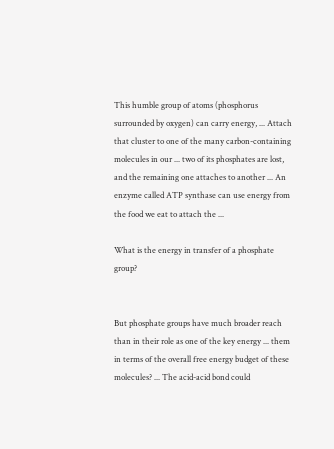This humble group of atoms (phosphorus surrounded by oxygen) can carry energy, ... Attach that cluster to one of the many carbon-containing molecules in our ... two of its phosphates are lost, and the remaining one attaches to another ... An enzyme called ATP synthase can use energy from the food we eat to attach the ...

What is the energy in transfer of a phosphate group?


But phosphate groups have much broader reach than in their role as one of the key energy ... them in terms of the overall free energy budget of these molecules? ... The acid-acid bond could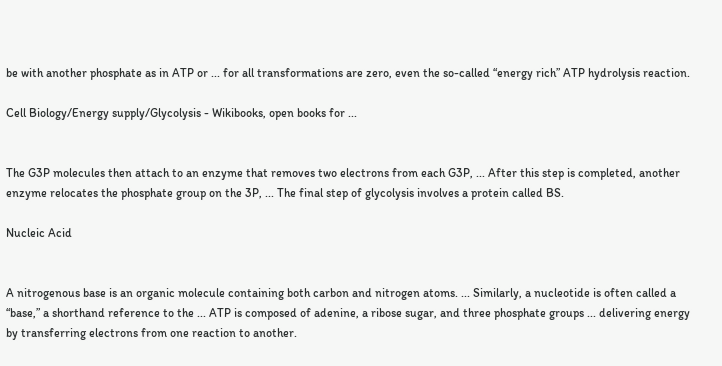be with another phosphate as in ATP or ... for all transformations are zero, even the so-called “energy rich” ATP hydrolysis reaction.

Cell Biology/Energy supply/Glycolysis - Wikibooks, open books for ...


The G3P molecules then attach to an enzyme that removes two electrons from each G3P, ... After this step is completed, another enzyme relocates the phosphate group on the 3P, ... The final step of glycolysis involves a protein called BS.

Nucleic Acid


A nitrogenous base is an organic molecule containing both carbon and nitrogen atoms. ... Similarly, a nucleotide is often called a “base,” a shorthand reference to the ... ATP is composed of adenine, a ribose sugar, and three phosphate groups ... delivering energy by transferring electrons from one reaction to another.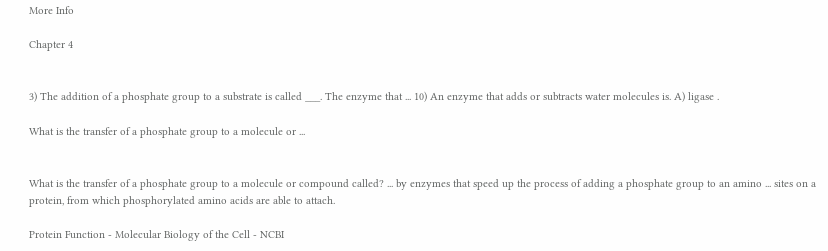More Info

Chapter 4


3) The addition of a phosphate group to a substrate is called ___. The enzyme that ... 10) An enzyme that adds or subtracts water molecules is. A) ligase .

What is the transfer of a phosphate group to a molecule or ...


What is the transfer of a phosphate group to a molecule or compound called? ... by enzymes that speed up the process of adding a phosphate group to an amino ... sites on a protein, from which phosphorylated amino acids are able to attach.

Protein Function - Molecular Biology of the Cell - NCBI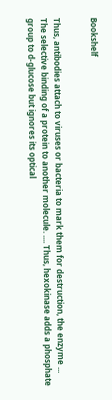Bookshelf


Thus, antibodies attach to viruses or bacteria to mark them for destruction, the enzyme ... The selective binding of a protein to another molecule. .... Thus, hexokinase adds a phosphate group to d-glucose but ignores its optical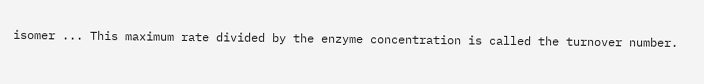isomer ... This maximum rate divided by the enzyme concentration is called the turnover number.